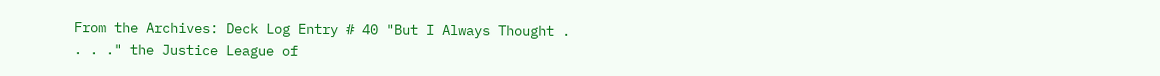From the Archives: Deck Log Entry # 40 "But I Always Thought . . . ." the Justice League of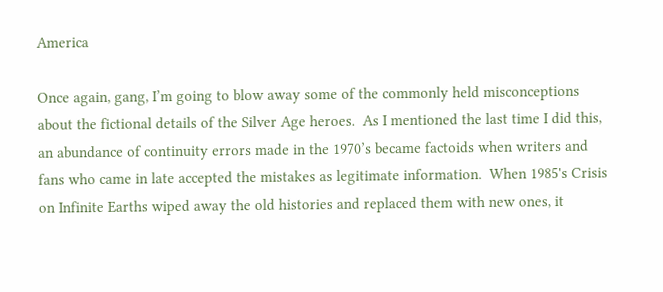America

Once again, gang, I’m going to blow away some of the commonly held misconceptions about the fictional details of the Silver Age heroes.  As I mentioned the last time I did this, an abundance of continuity errors made in the 1970’s became factoids when writers and fans who came in late accepted the mistakes as legitimate information.  When 1985's Crisis on Infinite Earths wiped away the old histories and replaced them with new ones, it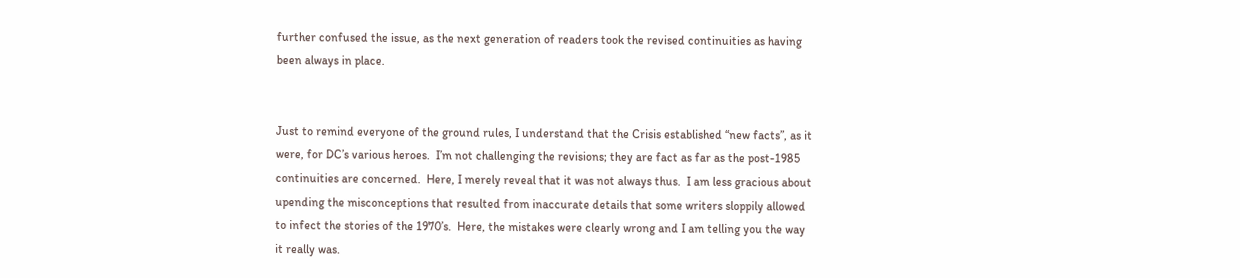further confused the issue, as the next generation of readers took the revised continuities as having been always in place.


Just to remind everyone of the ground rules, I understand that the Crisis established “new facts”, as it were, for DC’s various heroes.  I’m not challenging the revisions; they are fact as far as the post-1985 continuities are concerned.  Here, I merely reveal that it was not always thus.  I am less gracious about upending the misconceptions that resulted from inaccurate details that some writers sloppily allowed to infect the stories of the 1970’s.  Here, the mistakes were clearly wrong and I am telling you the way it really was.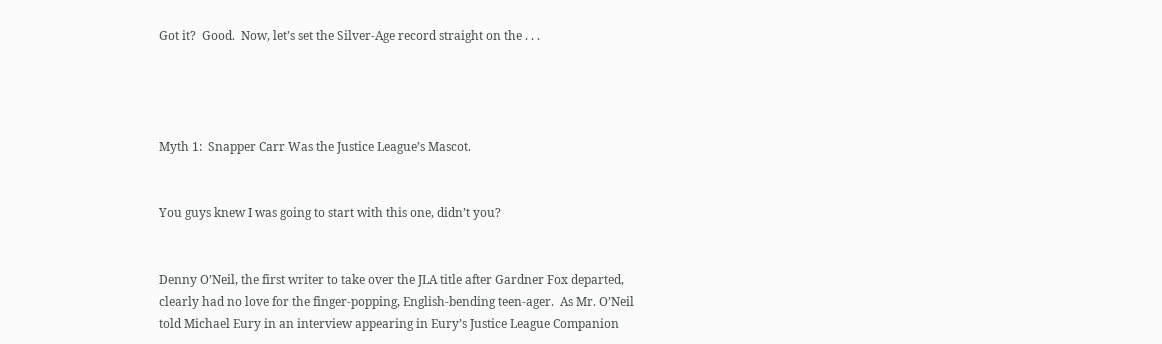Got it?  Good.  Now, let’s set the Silver-Age record straight on the . . .




Myth 1:  Snapper Carr Was the Justice League’s Mascot.


You guys knew I was going to start with this one, didn’t you?


Denny O’Neil, the first writer to take over the JLA title after Gardner Fox departed, clearly had no love for the finger-popping, English-bending teen-ager.  As Mr. O’Neil told Michael Eury in an interview appearing in Eury’s Justice League Companion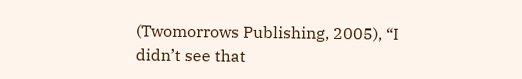(Twomorrows Publishing, 2005), “I didn’t see that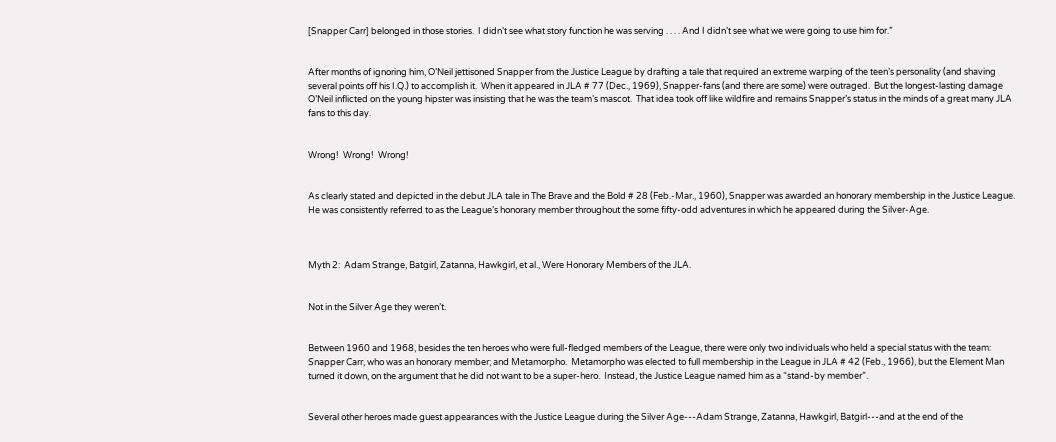[Snapper Carr] belonged in those stories.  I didn’t see what story function he was serving . . . . And I didn’t see what we were going to use him for.”


After months of ignoring him, O’Neil jettisoned Snapper from the Justice League by drafting a tale that required an extreme warping of the teen’s personality (and shaving several points off his I.Q.) to accomplish it.  When it appeared in JLA # 77 (Dec., 1969), Snapper-fans (and there are some) were outraged.  But the longest-lasting damage O’Neil inflicted on the young hipster was insisting that he was the team’s mascot.  That idea took off like wildfire and remains Snapper’s status in the minds of a great many JLA fans to this day.


Wrong!  Wrong!  Wrong!


As clearly stated and depicted in the debut JLA tale in The Brave and the Bold # 28 (Feb.-Mar., 1960), Snapper was awarded an honorary membership in the Justice League.  He was consistently referred to as the League’s honorary member throughout the some fifty-odd adventures in which he appeared during the Silver-Age.



Myth 2:  Adam Strange, Batgirl, Zatanna, Hawkgirl, et al., Were Honorary Members of the JLA.


Not in the Silver Age they weren’t.


Between 1960 and 1968, besides the ten heroes who were full-fledged members of the League, there were only two individuals who held a special status with the team:  Snapper Carr, who was an honorary member; and Metamorpho.  Metamorpho was elected to full membership in the League in JLA # 42 (Feb., 1966), but the Element Man turned it down, on the argument that he did not want to be a super-hero.  Instead, the Justice League named him as a “stand-by member”.


Several other heroes made guest appearances with the Justice League during the Silver Age---Adam Strange, Zatanna, Hawkgirl, Batgirl---and at the end of the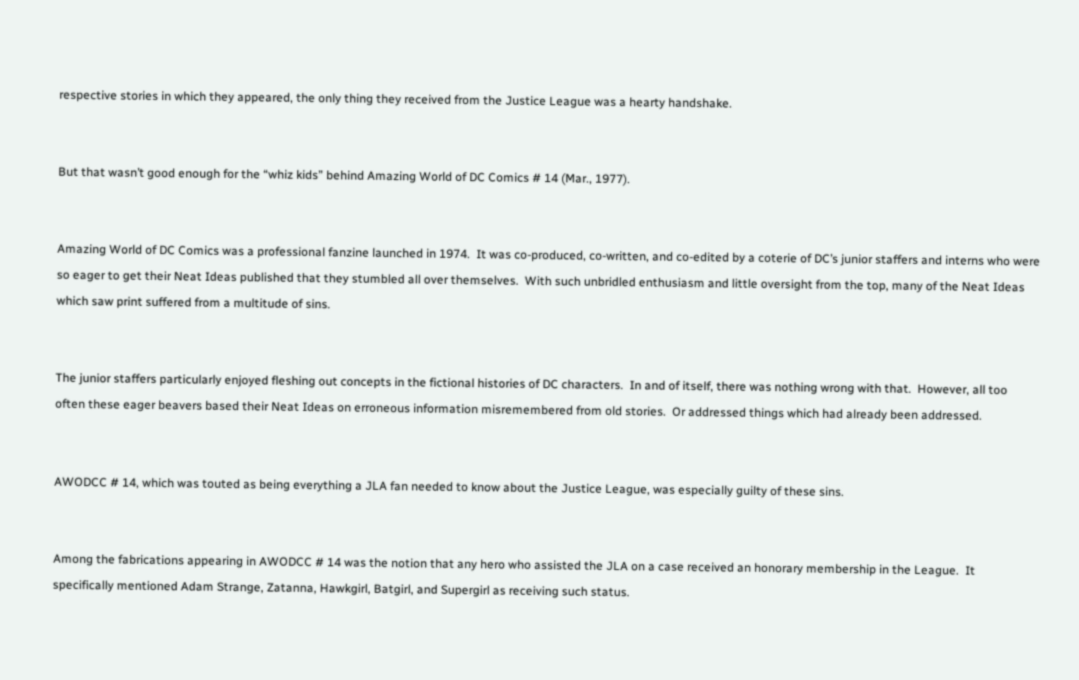respective stories in which they appeared, the only thing they received from the Justice League was a hearty handshake.


But that wasn’t good enough for the “whiz kids” behind Amazing World of DC Comics # 14 (Mar., 1977).


Amazing World of DC Comics was a professional fanzine launched in 1974.  It was co-produced, co-written, and co-edited by a coterie of DC’s junior staffers and interns who were so eager to get their Neat Ideas published that they stumbled all over themselves.  With such unbridled enthusiasm and little oversight from the top, many of the Neat Ideas which saw print suffered from a multitude of sins.


The junior staffers particularly enjoyed fleshing out concepts in the fictional histories of DC characters.  In and of itself, there was nothing wrong with that.  However, all too often these eager beavers based their Neat Ideas on erroneous information misremembered from old stories.  Or addressed things which had already been addressed.


AWODCC # 14, which was touted as being everything a JLA fan needed to know about the Justice League, was especially guilty of these sins.


Among the fabrications appearing in AWODCC # 14 was the notion that any hero who assisted the JLA on a case received an honorary membership in the League.  It specifically mentioned Adam Strange, Zatanna, Hawkgirl, Batgirl, and Supergirl as receiving such status.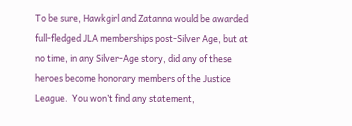To be sure, Hawkgirl and Zatanna would be awarded full-fledged JLA memberships post-Silver Age, but at no time, in any Silver-Age story, did any of these heroes become honorary members of the Justice League.  You won’t find any statement,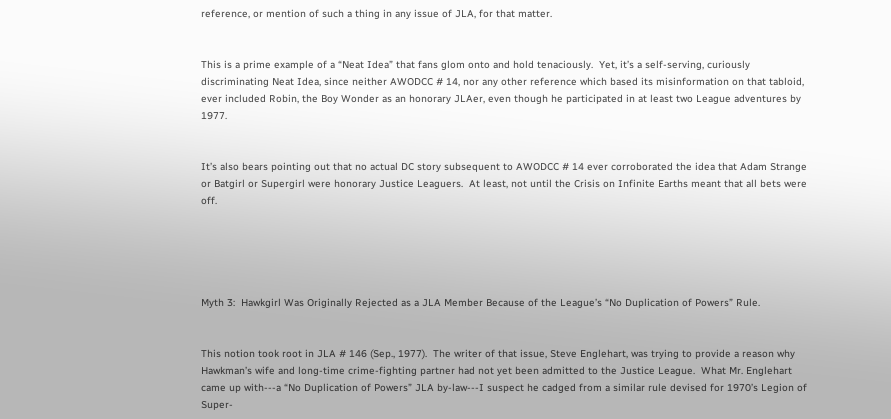reference, or mention of such a thing in any issue of JLA, for that matter.


This is a prime example of a “Neat Idea” that fans glom onto and hold tenaciously.  Yet, it’s a self-serving, curiously discriminating Neat Idea, since neither AWODCC # 14, nor any other reference which based its misinformation on that tabloid, ever included Robin, the Boy Wonder as an honorary JLAer, even though he participated in at least two League adventures by 1977.


It’s also bears pointing out that no actual DC story subsequent to AWODCC # 14 ever corroborated the idea that Adam Strange or Batgirl or Supergirl were honorary Justice Leaguers.  At least, not until the Crisis on Infinite Earths meant that all bets were off.





Myth 3:  Hawkgirl Was Originally Rejected as a JLA Member Because of the League’s “No Duplication of Powers” Rule.


This notion took root in JLA # 146 (Sep., 1977).  The writer of that issue, Steve Englehart, was trying to provide a reason why Hawkman’s wife and long-time crime-fighting partner had not yet been admitted to the Justice League.  What Mr. Englehart came up with---a “No Duplication of Powers” JLA by-law---I suspect he cadged from a similar rule devised for 1970’s Legion of Super-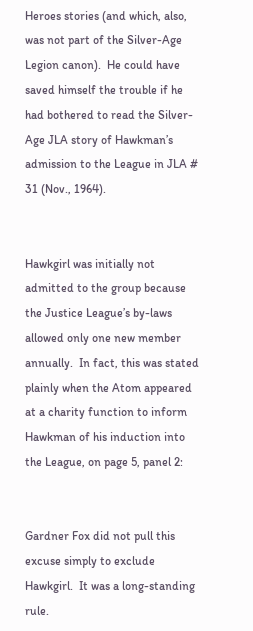Heroes stories (and which, also, was not part of the Silver-Age Legion canon).  He could have saved himself the trouble if he had bothered to read the Silver-Age JLA story of Hawkman’s admission to the League in JLA # 31 (Nov., 1964).


Hawkgirl was initially not admitted to the group because the Justice League’s by-laws allowed only one new member annually.  In fact, this was stated plainly when the Atom appeared at a charity function to inform Hawkman of his induction into the League, on page 5, panel 2:


Gardner Fox did not pull this excuse simply to exclude Hawkgirl.  It was a long-standing rule.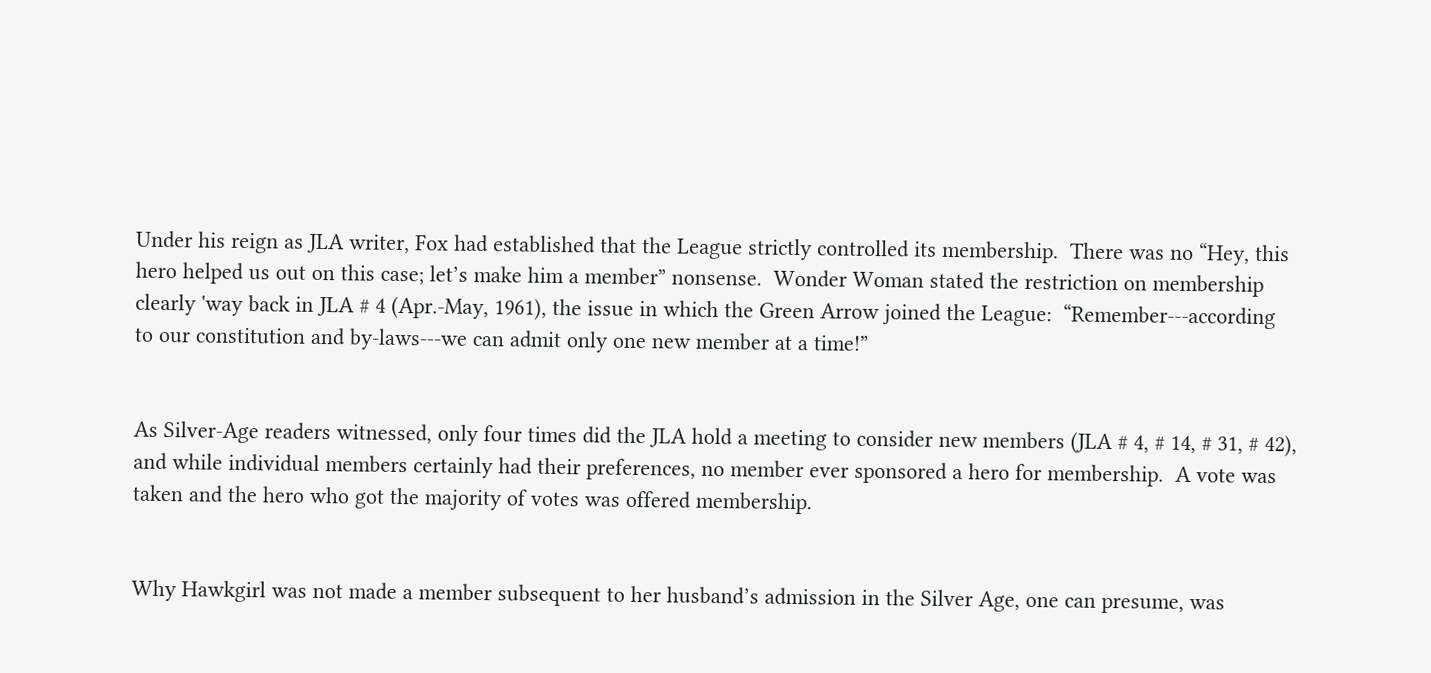Under his reign as JLA writer, Fox had established that the League strictly controlled its membership.  There was no “Hey, this hero helped us out on this case; let’s make him a member” nonsense.  Wonder Woman stated the restriction on membership clearly 'way back in JLA # 4 (Apr.-May, 1961), the issue in which the Green Arrow joined the League:  “Remember---according to our constitution and by-laws---we can admit only one new member at a time!”


As Silver-Age readers witnessed, only four times did the JLA hold a meeting to consider new members (JLA # 4, # 14, # 31, # 42), and while individual members certainly had their preferences, no member ever sponsored a hero for membership.  A vote was taken and the hero who got the majority of votes was offered membership.


Why Hawkgirl was not made a member subsequent to her husband’s admission in the Silver Age, one can presume, was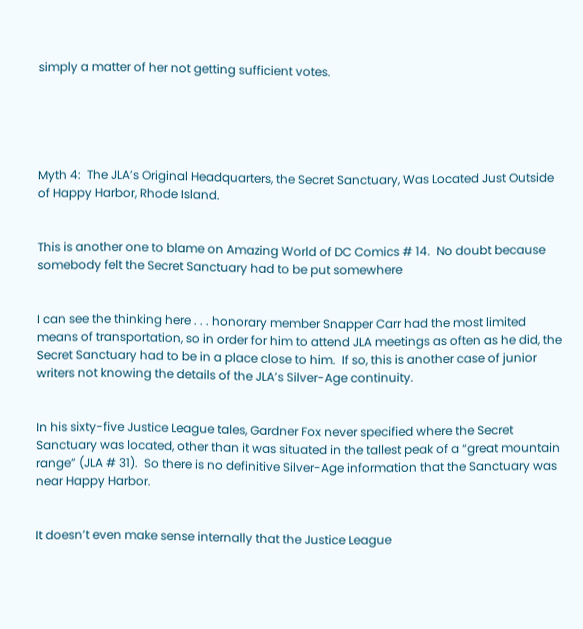simply a matter of her not getting sufficient votes.





Myth 4:  The JLA’s Original Headquarters, the Secret Sanctuary, Was Located Just Outside of Happy Harbor, Rhode Island.


This is another one to blame on Amazing World of DC Comics # 14.  No doubt because somebody felt the Secret Sanctuary had to be put somewhere


I can see the thinking here . . . honorary member Snapper Carr had the most limited means of transportation, so in order for him to attend JLA meetings as often as he did, the Secret Sanctuary had to be in a place close to him.  If so, this is another case of junior writers not knowing the details of the JLA’s Silver-Age continuity.


In his sixty-five Justice League tales, Gardner Fox never specified where the Secret Sanctuary was located, other than it was situated in the tallest peak of a “great mountain range” (JLA # 31).  So there is no definitive Silver-Age information that the Sanctuary was near Happy Harbor.


It doesn’t even make sense internally that the Justice League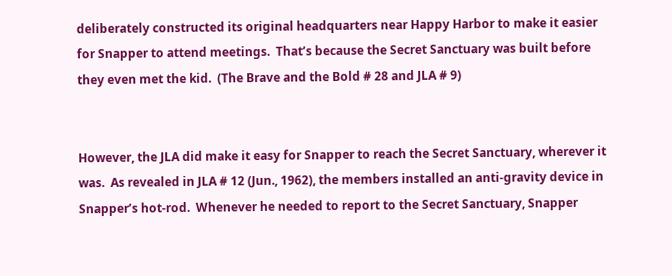deliberately constructed its original headquarters near Happy Harbor to make it easier for Snapper to attend meetings.  That’s because the Secret Sanctuary was built before they even met the kid.  (The Brave and the Bold # 28 and JLA # 9)


However, the JLA did make it easy for Snapper to reach the Secret Sanctuary, wherever it was.  As revealed in JLA # 12 (Jun., 1962), the members installed an anti-gravity device in Snapper’s hot-rod.  Whenever he needed to report to the Secret Sanctuary, Snapper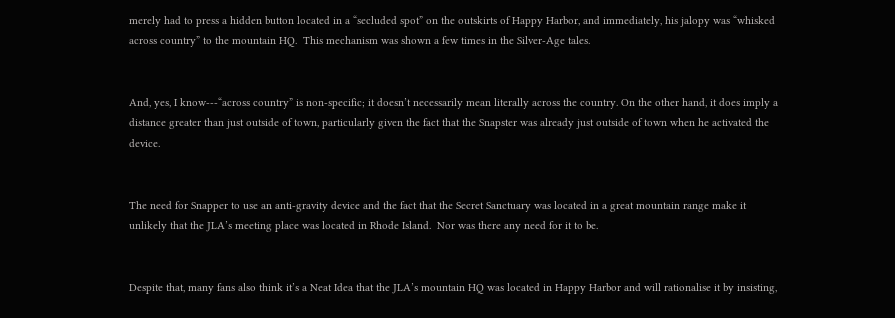merely had to press a hidden button located in a “secluded spot” on the outskirts of Happy Harbor, and immediately, his jalopy was “whisked across country” to the mountain HQ.  This mechanism was shown a few times in the Silver-Age tales.


And, yes, I know---“across country” is non-specific; it doesn’t necessarily mean literally across the country. On the other hand, it does imply a distance greater than just outside of town, particularly given the fact that the Snapster was already just outside of town when he activated the device.


The need for Snapper to use an anti-gravity device and the fact that the Secret Sanctuary was located in a great mountain range make it unlikely that the JLA’s meeting place was located in Rhode Island.  Nor was there any need for it to be.


Despite that, many fans also think it’s a Neat Idea that the JLA’s mountain HQ was located in Happy Harbor and will rationalise it by insisting,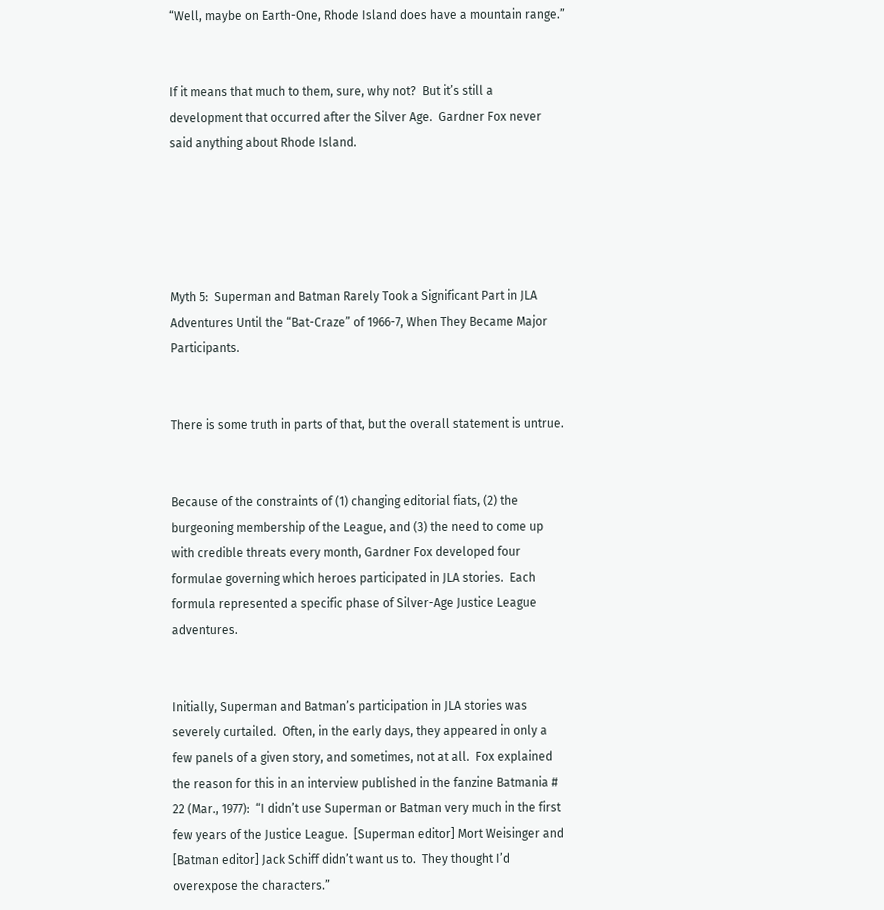“Well, maybe on Earth-One, Rhode Island does have a mountain range.”


If it means that much to them, sure, why not?  But it’s still a development that occurred after the Silver Age.  Gardner Fox never said anything about Rhode Island.





Myth 5:  Superman and Batman Rarely Took a Significant Part in JLA Adventures Until the “Bat-Craze” of 1966-7, When They Became Major Participants.


There is some truth in parts of that, but the overall statement is untrue.


Because of the constraints of (1) changing editorial fiats, (2) the burgeoning membership of the League, and (3) the need to come up with credible threats every month, Gardner Fox developed four formulae governing which heroes participated in JLA stories.  Each formula represented a specific phase of Silver-Age Justice League adventures.


Initially, Superman and Batman’s participation in JLA stories was severely curtailed.  Often, in the early days, they appeared in only a few panels of a given story, and sometimes, not at all.  Fox explained the reason for this in an interview published in the fanzine Batmania # 22 (Mar., 1977):  “I didn’t use Superman or Batman very much in the first few years of the Justice League.  [Superman editor] Mort Weisinger and [Batman editor] Jack Schiff didn’t want us to.  They thought I’d overexpose the characters.”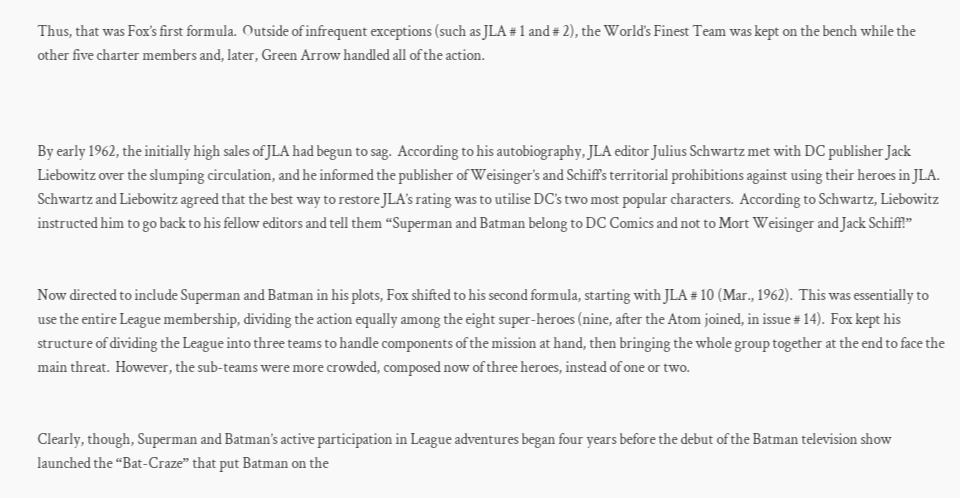Thus, that was Fox’s first formula.  Outside of infrequent exceptions (such as JLA # 1 and # 2), the World’s Finest Team was kept on the bench while the other five charter members and, later, Green Arrow handled all of the action.



By early 1962, the initially high sales of JLA had begun to sag.  According to his autobiography, JLA editor Julius Schwartz met with DC publisher Jack Liebowitz over the slumping circulation, and he informed the publisher of Weisinger’s and Schiff’s territorial prohibitions against using their heroes in JLA.  Schwartz and Liebowitz agreed that the best way to restore JLA’s rating was to utilise DC’s two most popular characters.  According to Schwartz, Liebowitz instructed him to go back to his fellow editors and tell them “Superman and Batman belong to DC Comics and not to Mort Weisinger and Jack Schiff!”


Now directed to include Superman and Batman in his plots, Fox shifted to his second formula, starting with JLA # 10 (Mar., 1962).  This was essentially to use the entire League membership, dividing the action equally among the eight super-heroes (nine, after the Atom joined, in issue # 14).  Fox kept his structure of dividing the League into three teams to handle components of the mission at hand, then bringing the whole group together at the end to face the main threat.  However, the sub-teams were more crowded, composed now of three heroes, instead of one or two.


Clearly, though, Superman and Batman’s active participation in League adventures began four years before the debut of the Batman television show launched the “Bat-Craze” that put Batman on the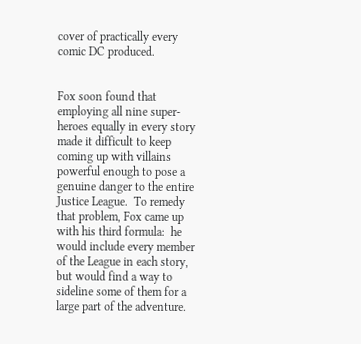cover of practically every comic DC produced.


Fox soon found that employing all nine super-heroes equally in every story made it difficult to keep coming up with villains powerful enough to pose a genuine danger to the entire Justice League.  To remedy that problem, Fox came up with his third formula:  he would include every member of the League in each story, but would find a way to sideline some of them for a large part of the adventure.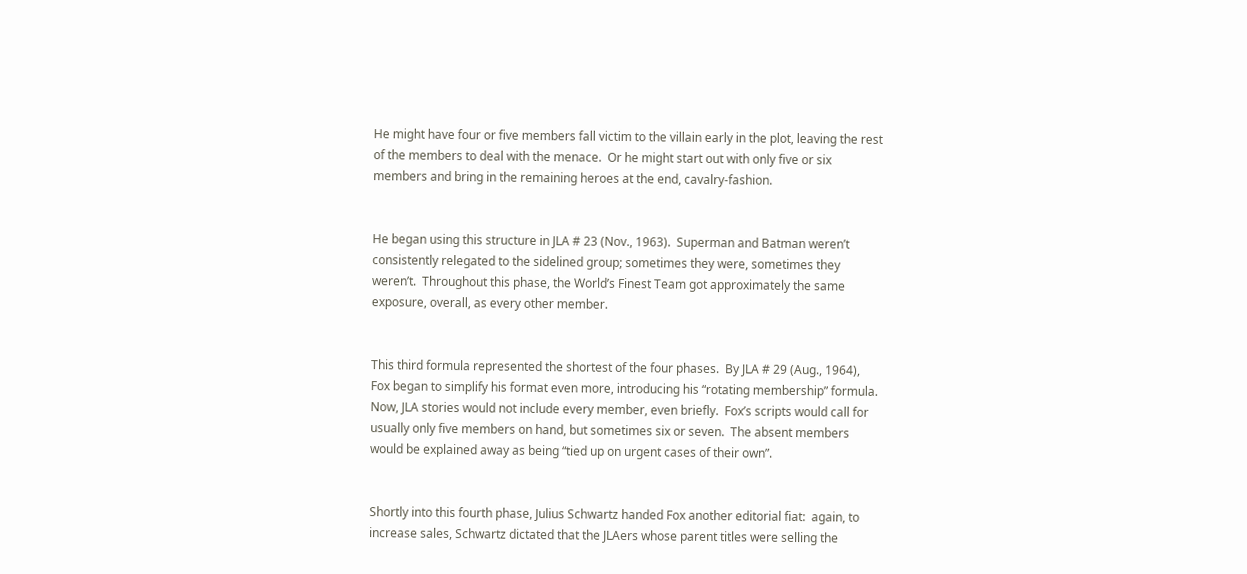He might have four or five members fall victim to the villain early in the plot, leaving the rest of the members to deal with the menace.  Or he might start out with only five or six members and bring in the remaining heroes at the end, cavalry-fashion.


He began using this structure in JLA # 23 (Nov., 1963).  Superman and Batman weren’t consistently relegated to the sidelined group; sometimes they were, sometimes they weren’t.  Throughout this phase, the World’s Finest Team got approximately the same exposure, overall, as every other member.


This third formula represented the shortest of the four phases.  By JLA # 29 (Aug., 1964), Fox began to simplify his format even more, introducing his “rotating membership” formula.  Now, JLA stories would not include every member, even briefly.  Fox’s scripts would call for usually only five members on hand, but sometimes six or seven.  The absent members would be explained away as being “tied up on urgent cases of their own”.


Shortly into this fourth phase, Julius Schwartz handed Fox another editorial fiat:  again, to increase sales, Schwartz dictated that the JLAers whose parent titles were selling the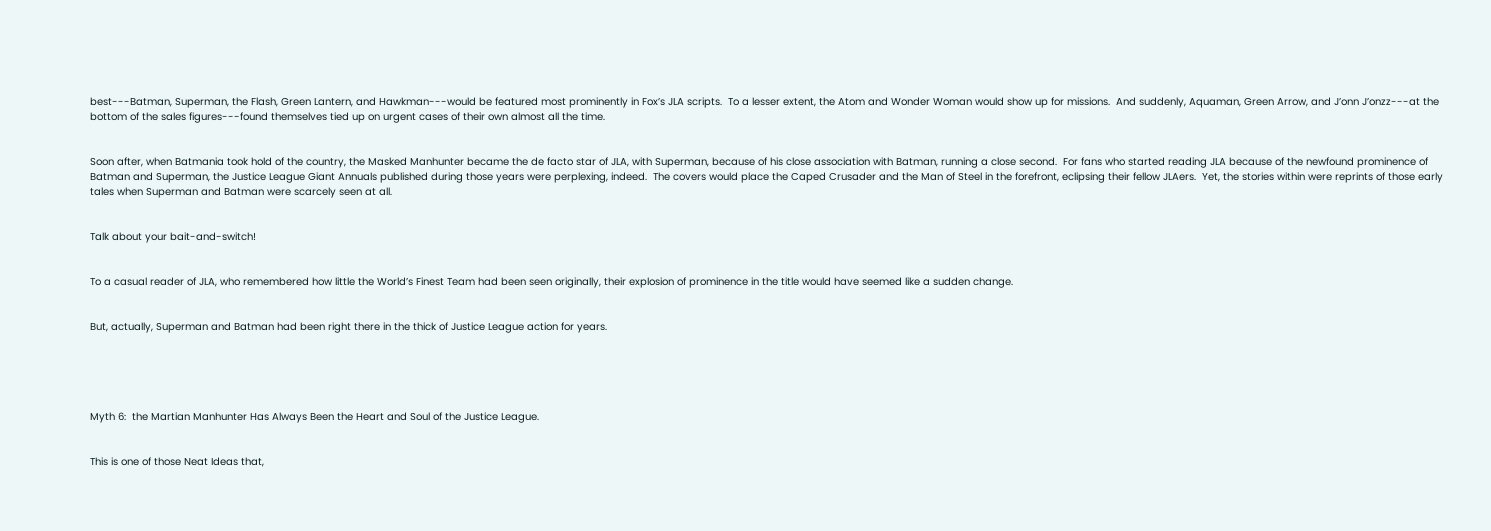best---Batman, Superman, the Flash, Green Lantern, and Hawkman---would be featured most prominently in Fox’s JLA scripts.  To a lesser extent, the Atom and Wonder Woman would show up for missions.  And suddenly, Aquaman, Green Arrow, and J’onn J’onzz---at the bottom of the sales figures---found themselves tied up on urgent cases of their own almost all the time.


Soon after, when Batmania took hold of the country, the Masked Manhunter became the de facto star of JLA, with Superman, because of his close association with Batman, running a close second.  For fans who started reading JLA because of the newfound prominence of Batman and Superman, the Justice League Giant Annuals published during those years were perplexing, indeed.  The covers would place the Caped Crusader and the Man of Steel in the forefront, eclipsing their fellow JLAers.  Yet, the stories within were reprints of those early tales when Superman and Batman were scarcely seen at all.


Talk about your bait-and-switch!


To a casual reader of JLA, who remembered how little the World’s Finest Team had been seen originally, their explosion of prominence in the title would have seemed like a sudden change.


But, actually, Superman and Batman had been right there in the thick of Justice League action for years.





Myth 6:  the Martian Manhunter Has Always Been the Heart and Soul of the Justice League.


This is one of those Neat Ideas that,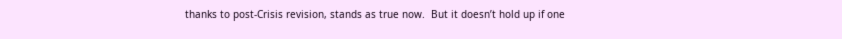thanks to post-Crisis revision, stands as true now.  But it doesn’t hold up if one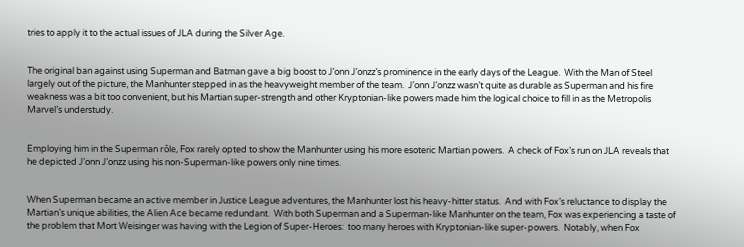tries to apply it to the actual issues of JLA during the Silver Age.


The original ban against using Superman and Batman gave a big boost to J’onn J’onzz’s prominence in the early days of the League.  With the Man of Steel largely out of the picture, the Manhunter stepped in as the heavyweight member of the team.  J’onn J’onzz wasn’t quite as durable as Superman and his fire weakness was a bit too convenient, but his Martian super-strength and other Kryptonian-like powers made him the logical choice to fill in as the Metropolis Marvel’s understudy.


Employing him in the Superman rôle, Fox rarely opted to show the Manhunter using his more esoteric Martian powers.  A check of Fox’s run on JLA reveals that he depicted J’onn J’onzz using his non-Superman-like powers only nine times.


When Superman became an active member in Justice League adventures, the Manhunter lost his heavy-hitter status.  And with Fox’s reluctance to display the Martian’s unique abilities, the Alien Ace became redundant.  With both Superman and a Superman-like Manhunter on the team, Fox was experiencing a taste of the problem that Mort Weisinger was having with the Legion of Super-Heroes:  too many heroes with Kryptonian-like super-powers.  Notably, when Fox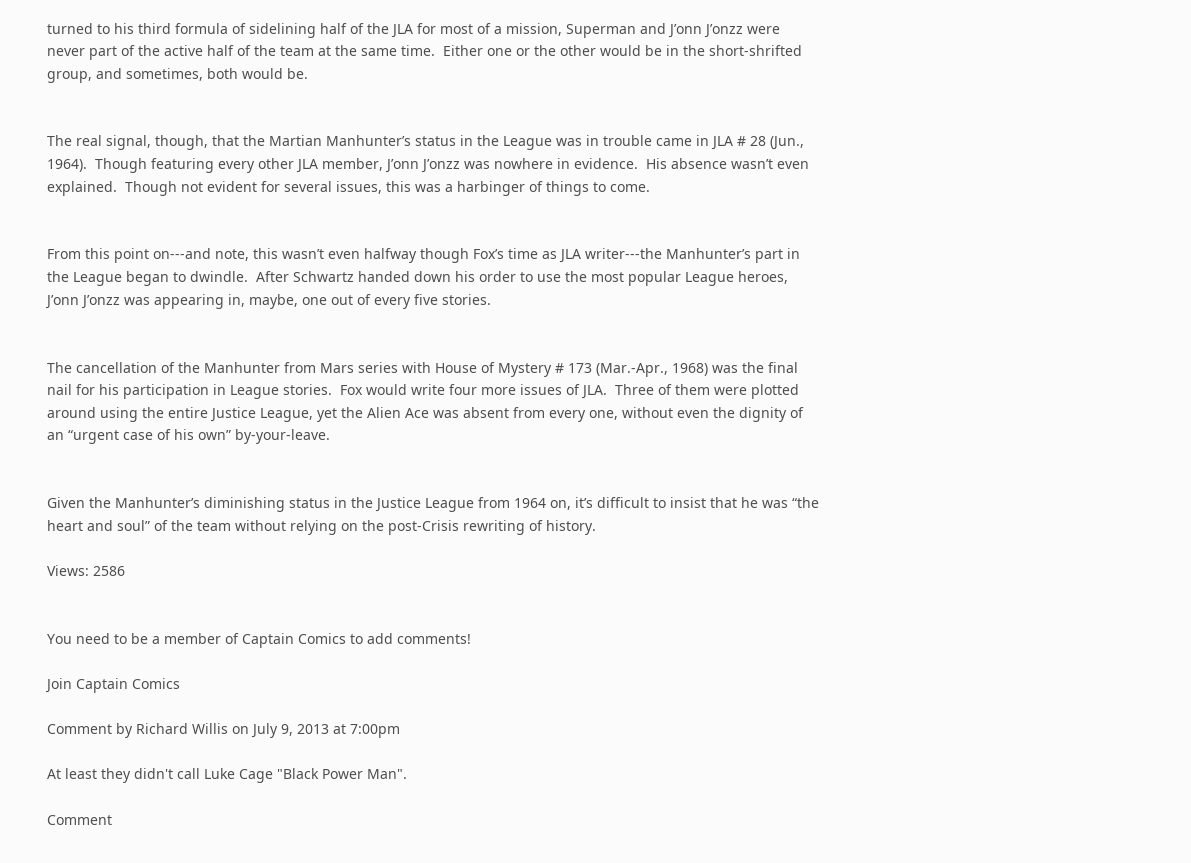turned to his third formula of sidelining half of the JLA for most of a mission, Superman and J’onn J’onzz were never part of the active half of the team at the same time.  Either one or the other would be in the short-shrifted group, and sometimes, both would be.


The real signal, though, that the Martian Manhunter’s status in the League was in trouble came in JLA # 28 (Jun., 1964).  Though featuring every other JLA member, J’onn J’onzz was nowhere in evidence.  His absence wasn’t even explained.  Though not evident for several issues, this was a harbinger of things to come.


From this point on---and note, this wasn’t even halfway though Fox’s time as JLA writer---the Manhunter’s part in the League began to dwindle.  After Schwartz handed down his order to use the most popular League heroes, J’onn J’onzz was appearing in, maybe, one out of every five stories.


The cancellation of the Manhunter from Mars series with House of Mystery # 173 (Mar.-Apr., 1968) was the final nail for his participation in League stories.  Fox would write four more issues of JLA.  Three of them were plotted around using the entire Justice League, yet the Alien Ace was absent from every one, without even the dignity of an “urgent case of his own” by-your-leave.


Given the Manhunter’s diminishing status in the Justice League from 1964 on, it’s difficult to insist that he was “the heart and soul” of the team without relying on the post-Crisis rewriting of history.

Views: 2586


You need to be a member of Captain Comics to add comments!

Join Captain Comics

Comment by Richard Willis on July 9, 2013 at 7:00pm

At least they didn't call Luke Cage "Black Power Man".

Comment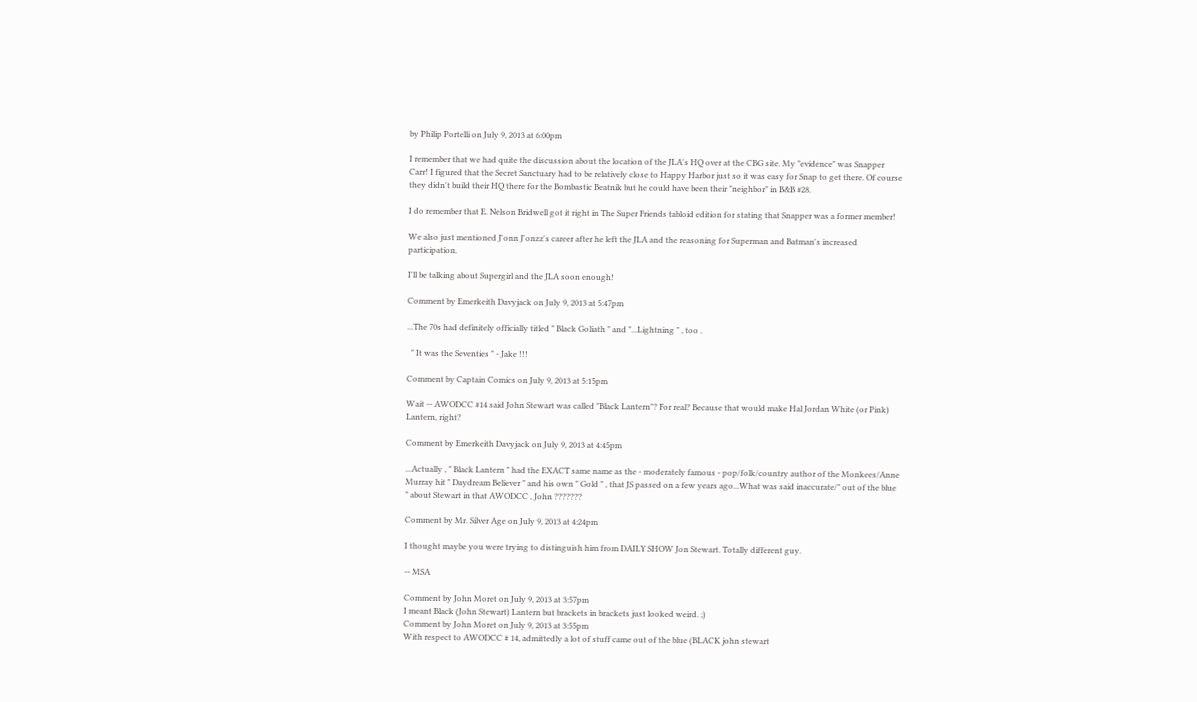by Philip Portelli on July 9, 2013 at 6:00pm

I remember that we had quite the discussion about the location of the JLA's HQ over at the CBG site. My "evidence" was Snapper Carr! I figured that the Secret Sanctuary had to be relatively close to Happy Harbor just so it was easy for Snap to get there. Of course they didn't build their HQ there for the Bombastic Beatnik but he could have been their "neighbor" in B&B #28.

I do remember that E. Nelson Bridwell got it right in The Super Friends tabloid edition for stating that Snapper was a former member!

We also just mentioned J'onn J'onzz's career after he left the JLA and the reasoning for Superman and Batman's increased participation.

I'll be talking about Supergirl and the JLA soon enough!

Comment by Emerkeith Davyjack on July 9, 2013 at 5:47pm

...The 70s had definitely officially titled " Black Goliath " and "...Lightning " , too .

  " It was the Seventies " - Jake !!!

Comment by Captain Comics on July 9, 2013 at 5:15pm

Wait -- AWODCC #14 said John Stewart was called "Black Lantern"? For real? Because that would make Hal Jordan White (or Pink) Lantern, right?

Comment by Emerkeith Davyjack on July 9, 2013 at 4:45pm

...Actually , " Black Lantern " had the EXACT same name as the - moderately famous - pop/folk/country author of the Monkees/Anne Murray hit " Daydream Believer " and his own " Gold " , that JS passed on a few years ago...What was said inaccurate/" out of the blue " about Stewart in that AWODCC , John ???????

Comment by Mr. Silver Age on July 9, 2013 at 4:24pm

I thought maybe you were trying to distinguish him from DAILY SHOW Jon Stewart. Totally different guy.

-- MSA

Comment by John Moret on July 9, 2013 at 3:57pm
I meant Black (John Stewart) Lantern but brackets in brackets just looked weird. ;)
Comment by John Moret on July 9, 2013 at 3:55pm
With respect to AWODCC # 14, admittedly a lot of stuff came out of the blue (BLACK john stewart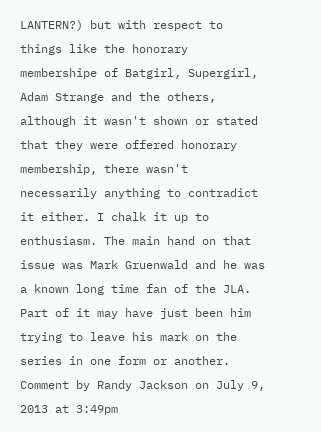LANTERN?) but with respect to things like the honorary membershipe of Batgirl, Supergirl, Adam Strange and the others, although it wasn't shown or stated that they were offered honorary membership, there wasn't necessarily anything to contradict it either. I chalk it up to enthusiasm. The main hand on that issue was Mark Gruenwald and he was a known long time fan of the JLA. Part of it may have just been him trying to leave his mark on the series in one form or another.
Comment by Randy Jackson on July 9, 2013 at 3:49pm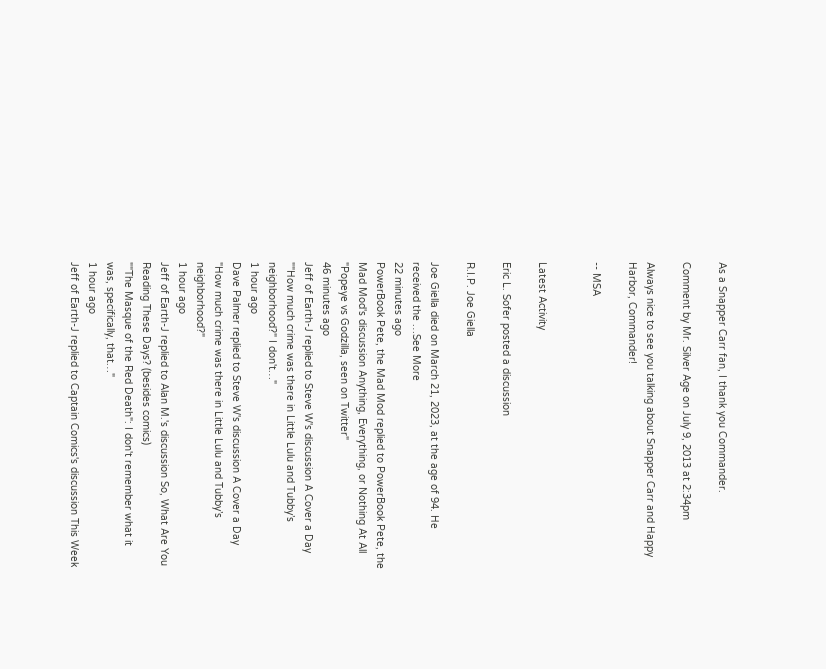As a Snapper Carr fan, I thank you Commander.

Comment by Mr. Silver Age on July 9, 2013 at 2:34pm

Always nice to see you talking about Snapper Carr and Happy Harbor, Commander!

-- MSA


Latest Activity

Eric L. Sofer posted a discussion

R.I.P. Joe Giella

Joe Giella died on March 21, 2023, at the age of 94. He received the …See More
22 minutes ago
PowerBook Pete, the Mad Mod replied to PowerBook Pete, the Mad Mod's discussion Anything, Everything, or Nothing At All
"Popeye vs Godzilla, seen on Twitter"
46 minutes ago
Jeff of Earth-J replied to Steve W's discussion A Cover a Day
""How much crime was there in Little Lulu and Tubby’s neighborhood?" I don't…"
1 hour ago
Dave Palmer replied to Steve W's discussion A Cover a Day
"How much crime was there in Little Lulu and Tubby’s neighborhood?"
1 hour ago
Jeff of Earth-J replied to Alan M.'s discussion So, What Are You Reading These Days? (besides comics)
""The Masque of the Red Death": I don't remember what it was, specifically, that…"
1 hour ago
Jeff of Earth-J replied to Captain Comics's discussion This Week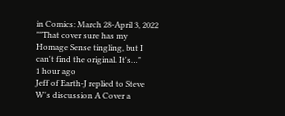in Comics: March 28-April 3, 2022
""That cover sure has my Homage Sense tingling, but I can't find the original. It's…"
1 hour ago
Jeff of Earth-J replied to Steve W's discussion A Cover a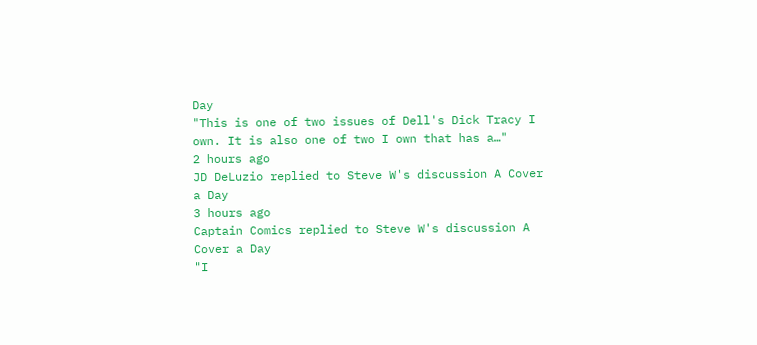Day
"This is one of two issues of Dell's Dick Tracy I own. It is also one of two I own that has a…"
2 hours ago
JD DeLuzio replied to Steve W's discussion A Cover a Day
3 hours ago
Captain Comics replied to Steve W's discussion A Cover a Day
"I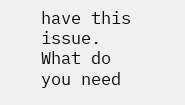have this issue. What do you need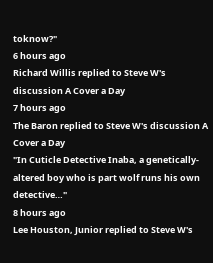toknow?"
6 hours ago
Richard Willis replied to Steve W's discussion A Cover a Day
7 hours ago
The Baron replied to Steve W's discussion A Cover a Day
"In Cuticle Detective Inaba, a genetically-altered boy who is part wolf runs his own detective…"
8 hours ago
Lee Houston, Junior replied to Steve W's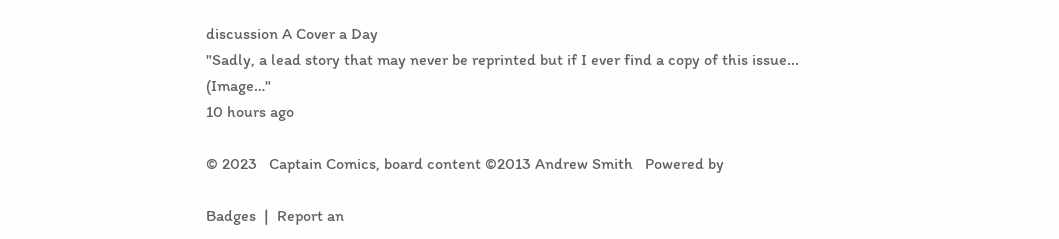discussion A Cover a Day
"Sadly, a lead story that may never be reprinted but if I ever find a copy of this issue... (Image…"
10 hours ago

© 2023   Captain Comics, board content ©2013 Andrew Smith   Powered by

Badges  |  Report an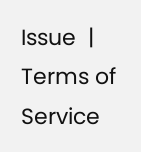Issue  |  Terms of Service